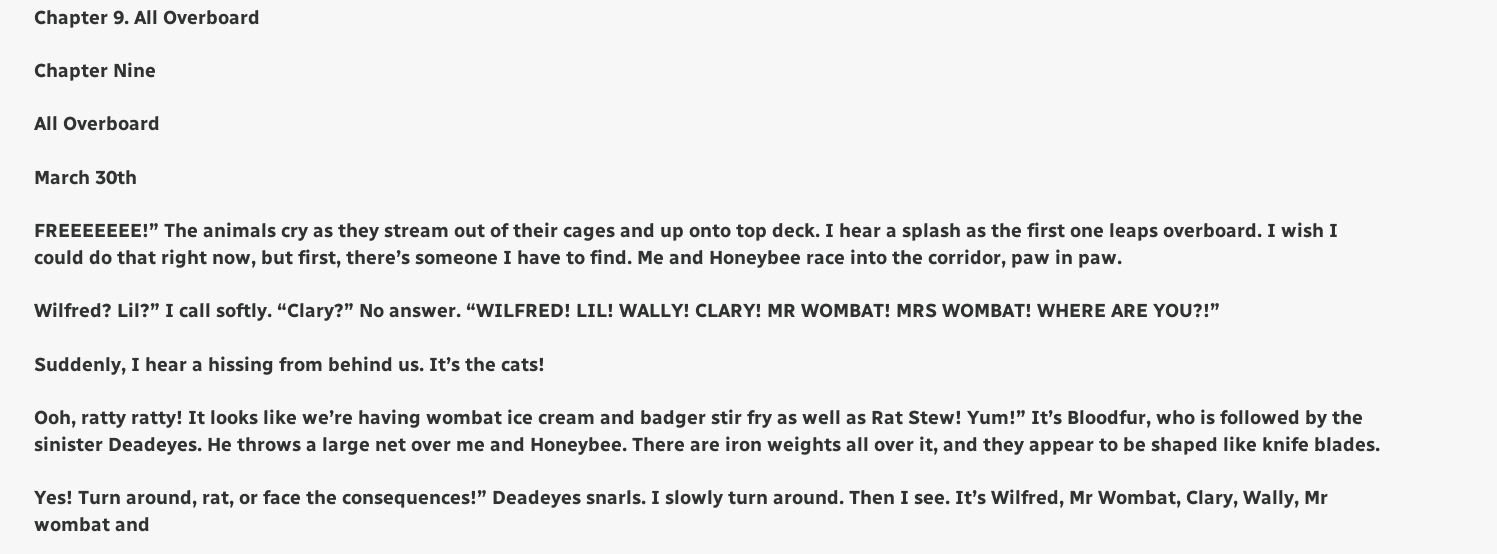Chapter 9. All Overboard

Chapter Nine

All Overboard

March 30th

FREEEEEEE!” The animals cry as they stream out of their cages and up onto top deck. I hear a splash as the first one leaps overboard. I wish I could do that right now, but first, there’s someone I have to find. Me and Honeybee race into the corridor, paw in paw.

Wilfred? Lil?” I call softly. “Clary?” No answer. “WILFRED! LIL! WALLY! CLARY! MR WOMBAT! MRS WOMBAT! WHERE ARE YOU?!”

Suddenly, I hear a hissing from behind us. It’s the cats!

Ooh, ratty ratty! It looks like we’re having wombat ice cream and badger stir fry as well as Rat Stew! Yum!” It’s Bloodfur, who is followed by the sinister Deadeyes. He throws a large net over me and Honeybee. There are iron weights all over it, and they appear to be shaped like knife blades.

Yes! Turn around, rat, or face the consequences!” Deadeyes snarls. I slowly turn around. Then I see. It’s Wilfred, Mr Wombat, Clary, Wally, Mr wombat and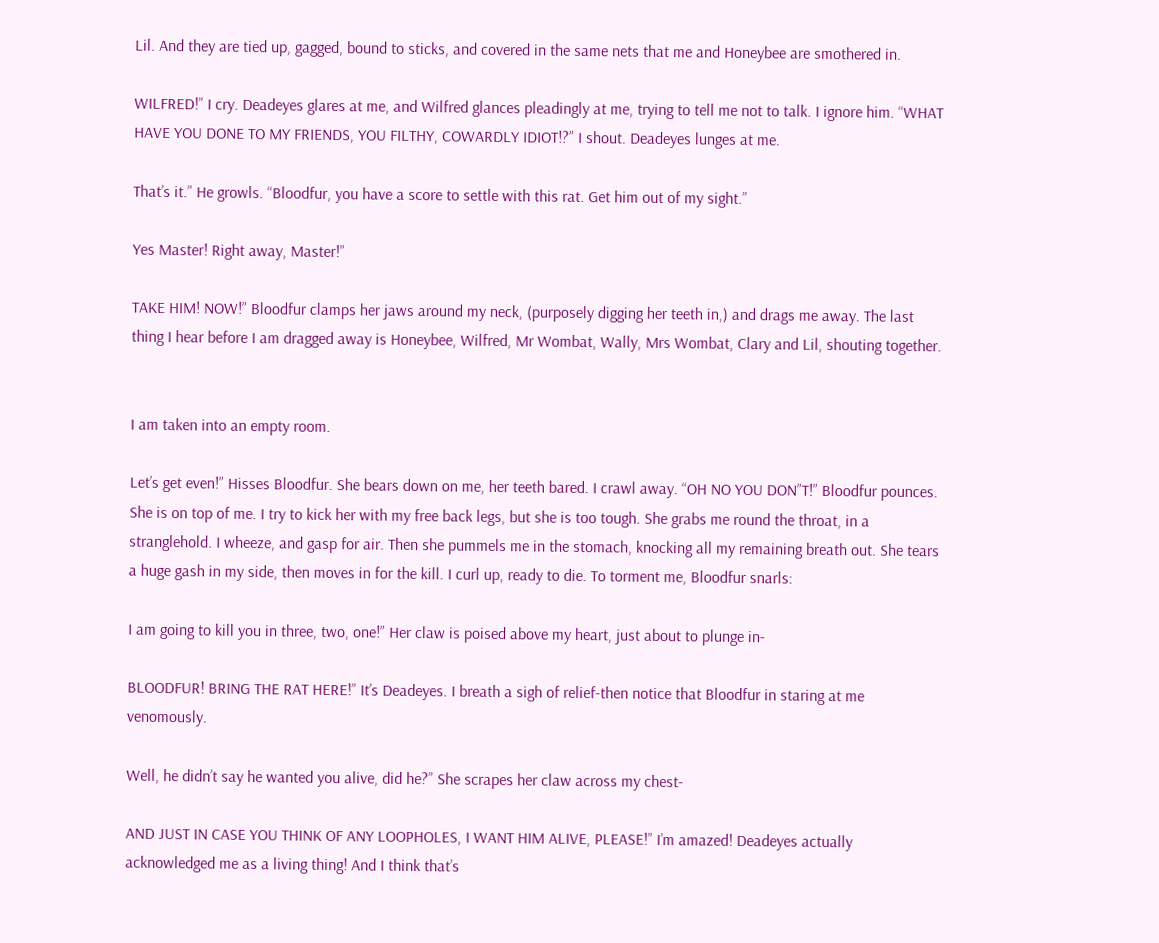Lil. And they are tied up, gagged, bound to sticks, and covered in the same nets that me and Honeybee are smothered in.

WILFRED!” I cry. Deadeyes glares at me, and Wilfred glances pleadingly at me, trying to tell me not to talk. I ignore him. “WHAT HAVE YOU DONE TO MY FRIENDS, YOU FILTHY, COWARDLY IDIOT!?” I shout. Deadeyes lunges at me.

That’s it.” He growls. “Bloodfur, you have a score to settle with this rat. Get him out of my sight.”

Yes Master! Right away, Master!”

TAKE HIM! NOW!” Bloodfur clamps her jaws around my neck, (purposely digging her teeth in,) and drags me away. The last thing I hear before I am dragged away is Honeybee, Wilfred, Mr Wombat, Wally, Mrs Wombat, Clary and Lil, shouting together.


I am taken into an empty room.

Let’s get even!” Hisses Bloodfur. She bears down on me, her teeth bared. I crawl away. “OH NO YOU DON”T!” Bloodfur pounces. She is on top of me. I try to kick her with my free back legs, but she is too tough. She grabs me round the throat, in a stranglehold. I wheeze, and gasp for air. Then she pummels me in the stomach, knocking all my remaining breath out. She tears a huge gash in my side, then moves in for the kill. I curl up, ready to die. To torment me, Bloodfur snarls:

I am going to kill you in three, two, one!” Her claw is poised above my heart, just about to plunge in-

BLOODFUR! BRING THE RAT HERE!” It’s Deadeyes. I breath a sigh of relief-then notice that Bloodfur in staring at me venomously.

Well, he didn’t say he wanted you alive, did he?” She scrapes her claw across my chest-

AND JUST IN CASE YOU THINK OF ANY LOOPHOLES, I WANT HIM ALIVE, PLEASE!” I’m amazed! Deadeyes actually acknowledged me as a living thing! And I think that’s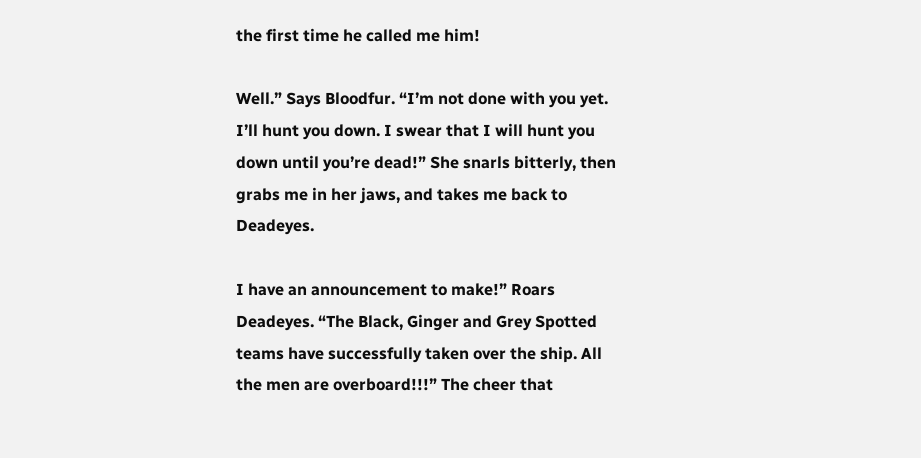the first time he called me him!

Well.” Says Bloodfur. “I’m not done with you yet. I’ll hunt you down. I swear that I will hunt you down until you’re dead!” She snarls bitterly, then grabs me in her jaws, and takes me back to Deadeyes.

I have an announcement to make!” Roars Deadeyes. “The Black, Ginger and Grey Spotted teams have successfully taken over the ship. All the men are overboard!!!” The cheer that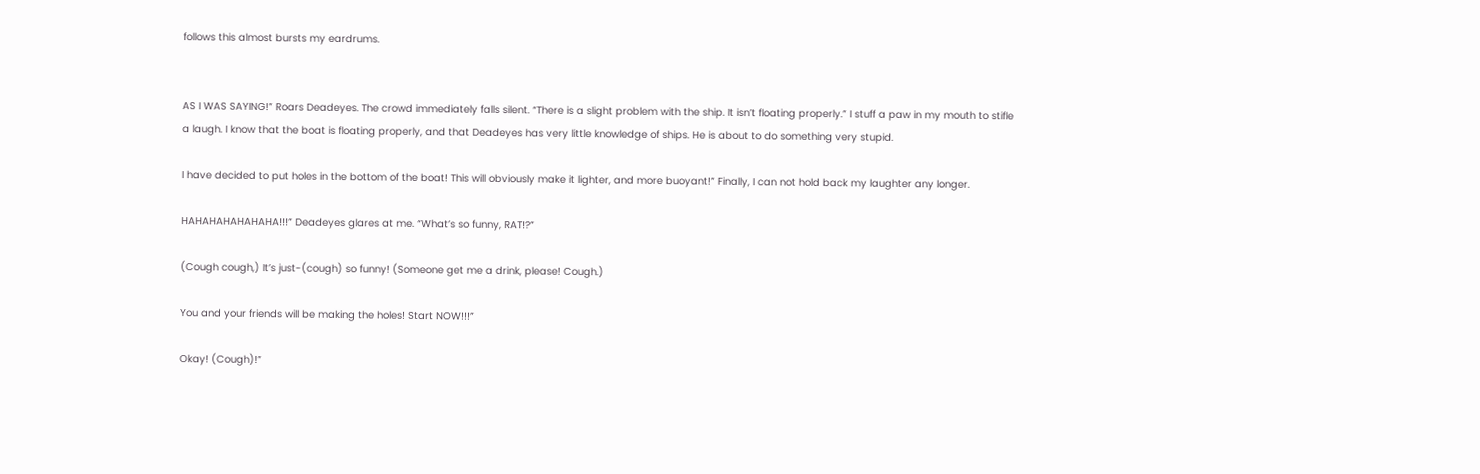follows this almost bursts my eardrums.


AS I WAS SAYING!” Roars Deadeyes. The crowd immediately falls silent. “There is a slight problem with the ship. It isn’t floating properly.” I stuff a paw in my mouth to stifle a laugh. I know that the boat is floating properly, and that Deadeyes has very little knowledge of ships. He is about to do something very stupid.

I have decided to put holes in the bottom of the boat! This will obviously make it lighter, and more buoyant!” Finally, I can not hold back my laughter any longer.

HAHAHAHAHAHAHA!!!” Deadeyes glares at me. “What’s so funny, RAT!?”

(Cough cough,) It’s just-(cough) so funny! (Someone get me a drink, please! Cough.)

You and your friends will be making the holes! Start NOW!!!”

Okay! (Cough)!”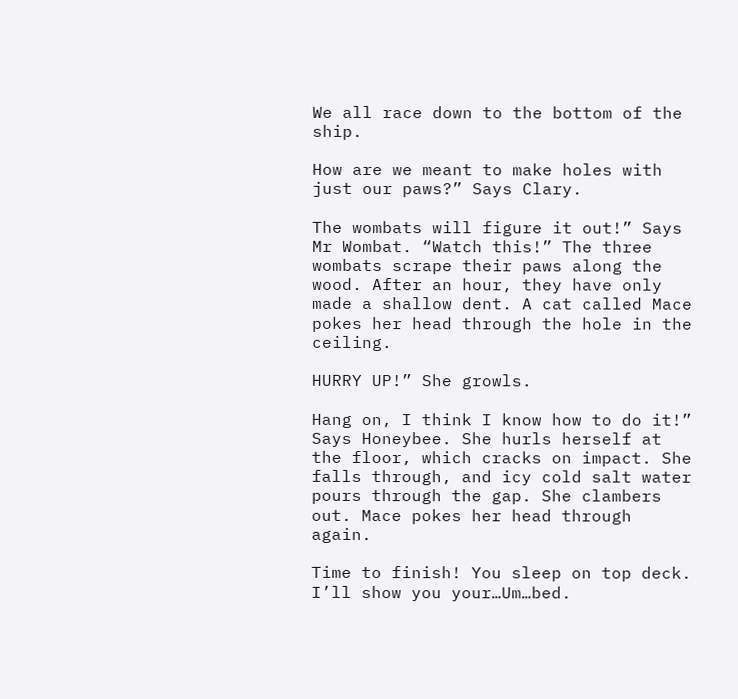We all race down to the bottom of the ship.

How are we meant to make holes with just our paws?” Says Clary.

The wombats will figure it out!” Says Mr Wombat. “Watch this!” The three wombats scrape their paws along the wood. After an hour, they have only made a shallow dent. A cat called Mace pokes her head through the hole in the ceiling.

HURRY UP!” She growls.

Hang on, I think I know how to do it!” Says Honeybee. She hurls herself at the floor, which cracks on impact. She falls through, and icy cold salt water pours through the gap. She clambers out. Mace pokes her head through again.

Time to finish! You sleep on top deck. I’ll show you your…Um…bed.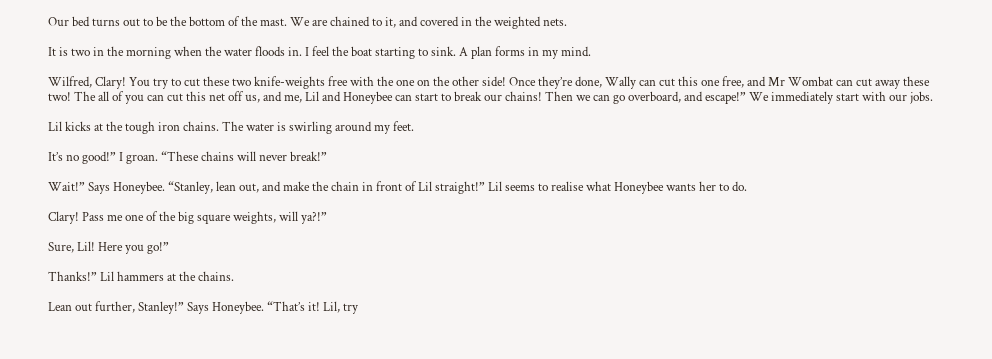Our bed turns out to be the bottom of the mast. We are chained to it, and covered in the weighted nets.

It is two in the morning when the water floods in. I feel the boat starting to sink. A plan forms in my mind.

Wilfred, Clary! You try to cut these two knife-weights free with the one on the other side! Once they’re done, Wally can cut this one free, and Mr Wombat can cut away these two! The all of you can cut this net off us, and me, Lil and Honeybee can start to break our chains! Then we can go overboard, and escape!” We immediately start with our jobs.

Lil kicks at the tough iron chains. The water is swirling around my feet.

It’s no good!” I groan. “These chains will never break!”

Wait!” Says Honeybee. “Stanley, lean out, and make the chain in front of Lil straight!” Lil seems to realise what Honeybee wants her to do.

Clary! Pass me one of the big square weights, will ya?!”

Sure, Lil! Here you go!”

Thanks!” Lil hammers at the chains.

Lean out further, Stanley!” Says Honeybee. “That’s it! Lil, try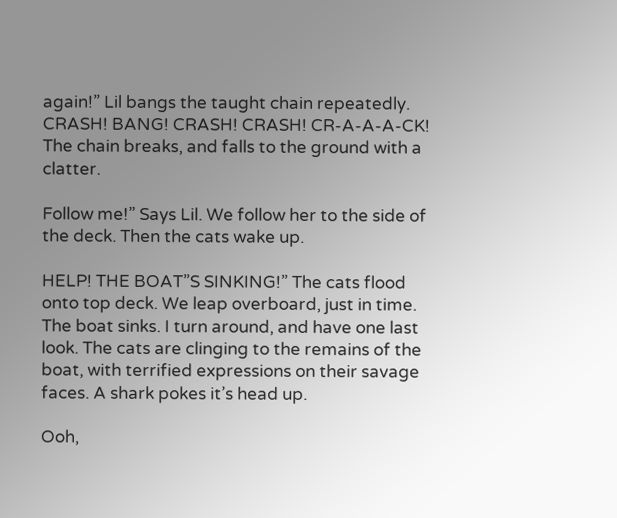again!” Lil bangs the taught chain repeatedly. CRASH! BANG! CRASH! CRASH! CR-A-A-A-CK! The chain breaks, and falls to the ground with a clatter.

Follow me!” Says Lil. We follow her to the side of the deck. Then the cats wake up.

HELP! THE BOAT”S SINKING!” The cats flood onto top deck. We leap overboard, just in time. The boat sinks. I turn around, and have one last look. The cats are clinging to the remains of the boat, with terrified expressions on their savage faces. A shark pokes it’s head up.

Ooh,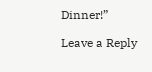Dinner!”

Leave a Reply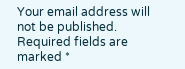Your email address will not be published. Required fields are marked *